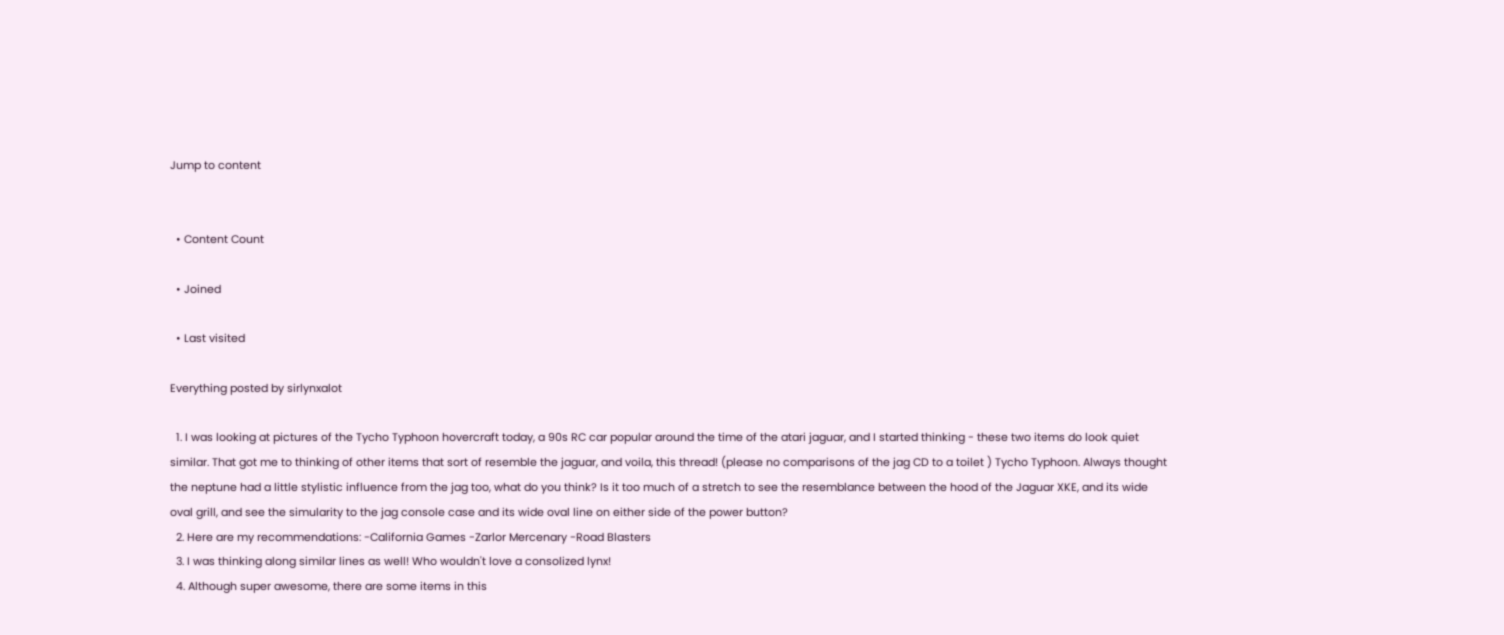Jump to content


  • Content Count

  • Joined

  • Last visited

Everything posted by sirlynxalot

  1. I was looking at pictures of the Tycho Typhoon hovercraft today, a 90s RC car popular around the time of the atari jaguar, and I started thinking - these two items do look quiet similar. That got me to thinking of other items that sort of resemble the jaguar, and voila, this thread! (please no comparisons of the jag CD to a toilet ) Tycho Typhoon. Always thought the neptune had a little stylistic influence from the jag too, what do you think? Is it too much of a stretch to see the resemblance between the hood of the Jaguar XKE, and its wide oval grill, and see the simularity to the jag console case and its wide oval line on either side of the power button?
  2. Here are my recommendations: -California Games -Zarlor Mercenary -Road Blasters
  3. I was thinking along similar lines as well! Who wouldn't love a consolized lynx!
  4. Although super awesome, there are some items in this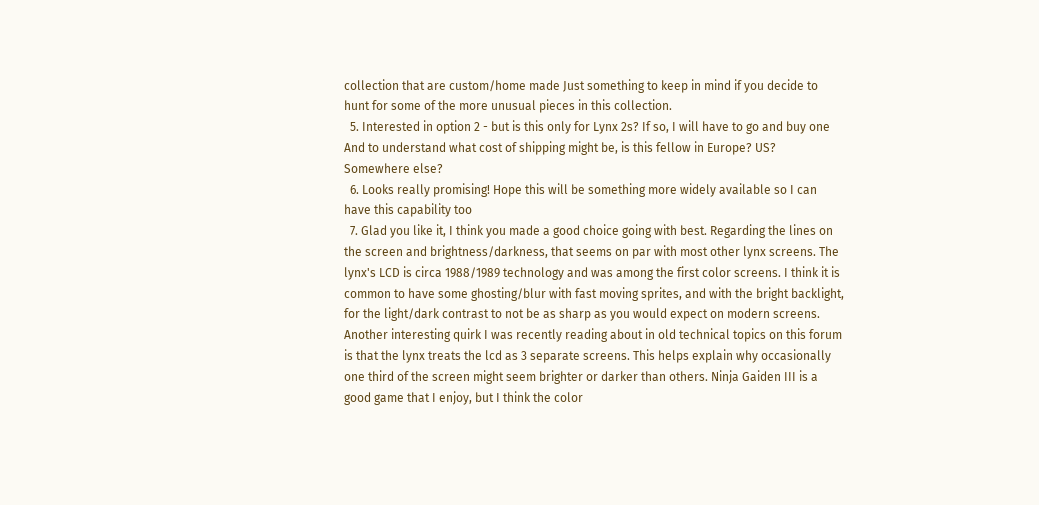collection that are custom/home made Just something to keep in mind if you decide to hunt for some of the more unusual pieces in this collection.
  5. Interested in option 2 - but is this only for Lynx 2s? If so, I will have to go and buy one And to understand what cost of shipping might be, is this fellow in Europe? US? Somewhere else?
  6. Looks really promising! Hope this will be something more widely available so I can have this capability too
  7. Glad you like it, I think you made a good choice going with best. Regarding the lines on the screen and brightness/darkness, that seems on par with most other lynx screens. The lynx's LCD is circa 1988/1989 technology and was among the first color screens. I think it is common to have some ghosting/blur with fast moving sprites, and with the bright backlight, for the light/dark contrast to not be as sharp as you would expect on modern screens. Another interesting quirk I was recently reading about in old technical topics on this forum is that the lynx treats the lcd as 3 separate screens. This helps explain why occasionally one third of the screen might seem brighter or darker than others. Ninja Gaiden III is a good game that I enjoy, but I think the color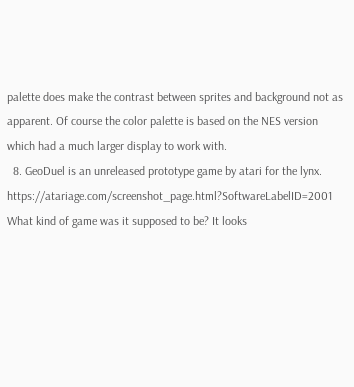palette does make the contrast between sprites and background not as apparent. Of course the color palette is based on the NES version which had a much larger display to work with.
  8. GeoDuel is an unreleased prototype game by atari for the lynx. https://atariage.com/screenshot_page.html?SoftwareLabelID=2001 What kind of game was it supposed to be? It looks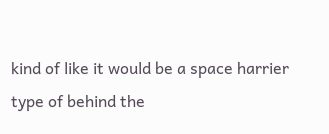kind of like it would be a space harrier type of behind the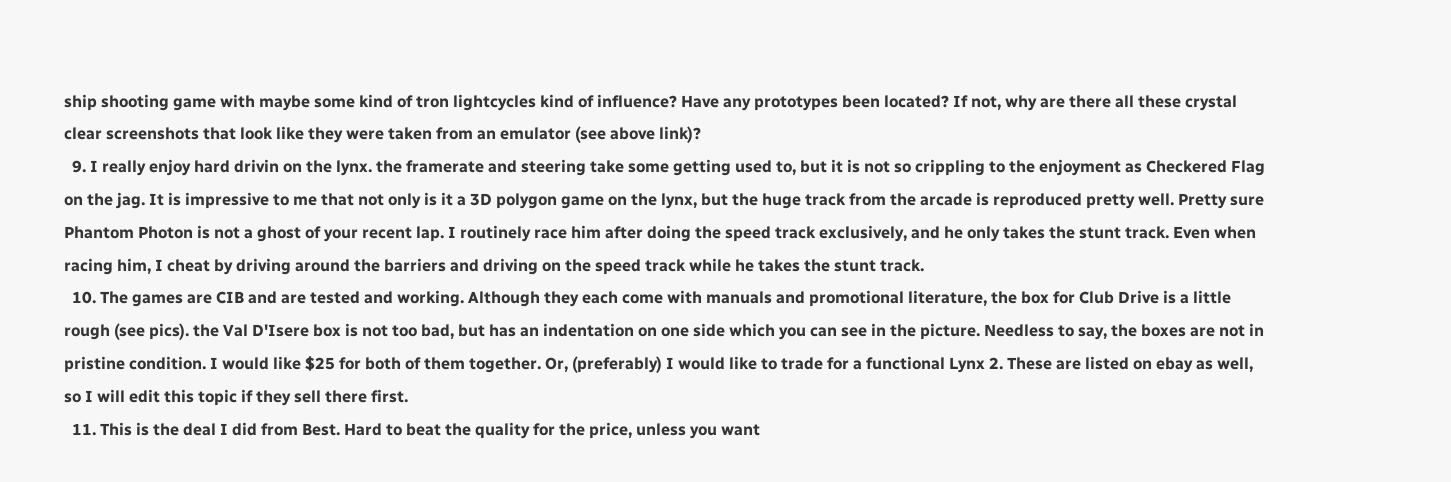ship shooting game with maybe some kind of tron lightcycles kind of influence? Have any prototypes been located? If not, why are there all these crystal clear screenshots that look like they were taken from an emulator (see above link)?
  9. I really enjoy hard drivin on the lynx. the framerate and steering take some getting used to, but it is not so crippling to the enjoyment as Checkered Flag on the jag. It is impressive to me that not only is it a 3D polygon game on the lynx, but the huge track from the arcade is reproduced pretty well. Pretty sure Phantom Photon is not a ghost of your recent lap. I routinely race him after doing the speed track exclusively, and he only takes the stunt track. Even when racing him, I cheat by driving around the barriers and driving on the speed track while he takes the stunt track.
  10. The games are CIB and are tested and working. Although they each come with manuals and promotional literature, the box for Club Drive is a little rough (see pics). the Val D'Isere box is not too bad, but has an indentation on one side which you can see in the picture. Needless to say, the boxes are not in pristine condition. I would like $25 for both of them together. Or, (preferably) I would like to trade for a functional Lynx 2. These are listed on ebay as well, so I will edit this topic if they sell there first.
  11. This is the deal I did from Best. Hard to beat the quality for the price, unless you want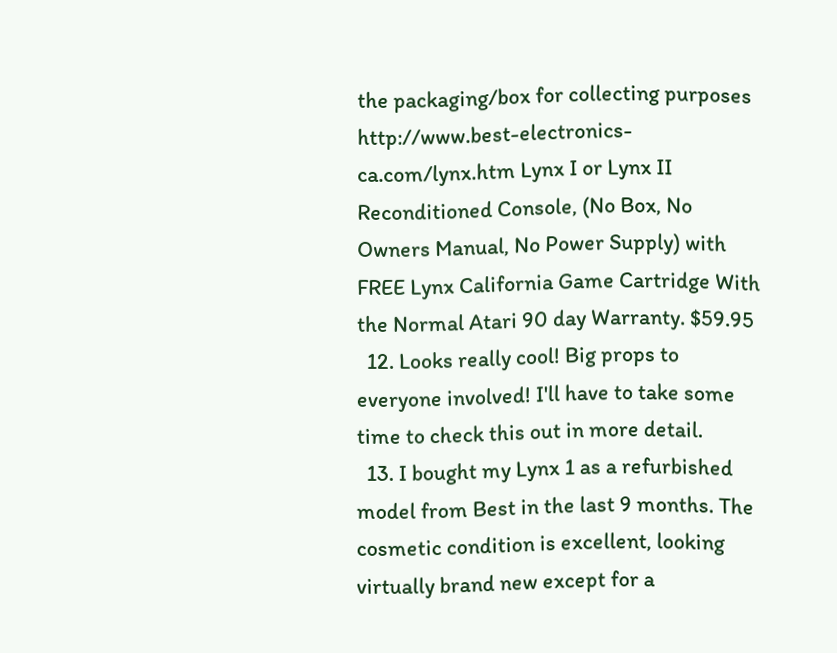the packaging/box for collecting purposes http://www.best-electronics-ca.com/lynx.htm Lynx I or Lynx II Reconditioned Console, (No Box, No Owners Manual, No Power Supply) with FREE Lynx California Game Cartridge With the Normal Atari 90 day Warranty. $59.95
  12. Looks really cool! Big props to everyone involved! I'll have to take some time to check this out in more detail.
  13. I bought my Lynx 1 as a refurbished model from Best in the last 9 months. The cosmetic condition is excellent, looking virtually brand new except for a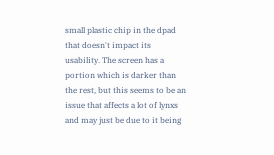small plastic chip in the dpad that doesn't impact its usability. The screen has a portion which is darker than the rest, but this seems to be an issue that affects a lot of lynxs and may just be due to it being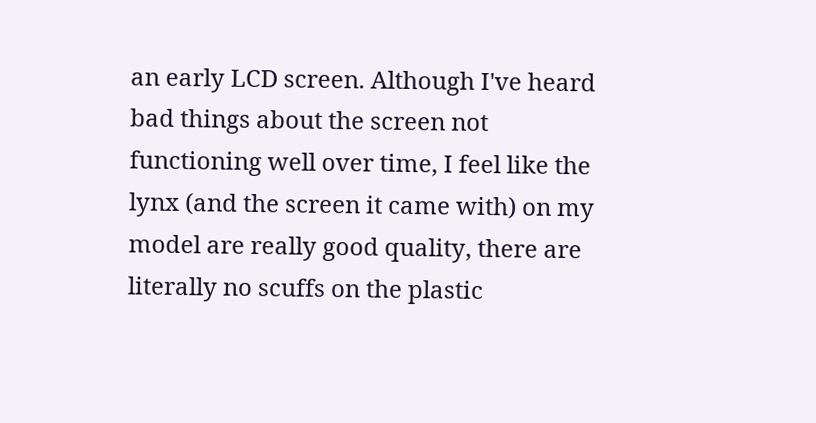an early LCD screen. Although I've heard bad things about the screen not functioning well over time, I feel like the lynx (and the screen it came with) on my model are really good quality, there are literally no scuffs on the plastic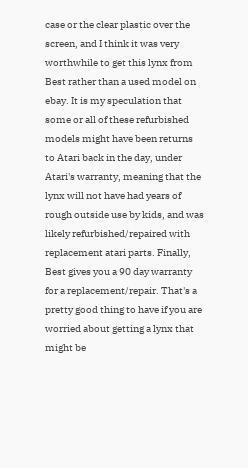case or the clear plastic over the screen, and I think it was very worthwhile to get this lynx from Best rather than a used model on ebay. It is my speculation that some or all of these refurbished models might have been returns to Atari back in the day, under Atari's warranty, meaning that the lynx will not have had years of rough outside use by kids, and was likely refurbished/repaired with replacement atari parts. Finally, Best gives you a 90 day warranty for a replacement/repair. That's a pretty good thing to have if you are worried about getting a lynx that might be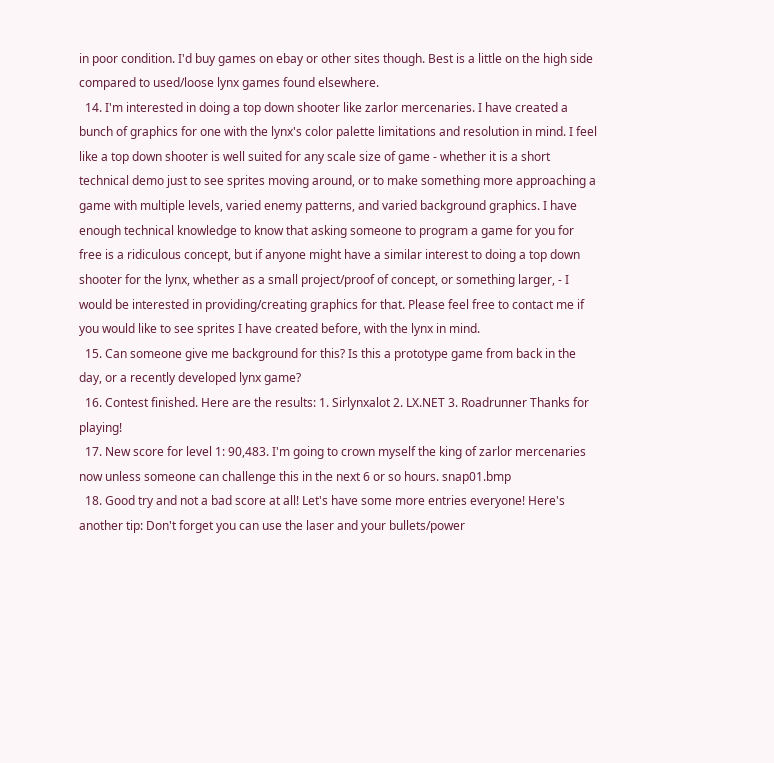in poor condition. I'd buy games on ebay or other sites though. Best is a little on the high side compared to used/loose lynx games found elsewhere.
  14. I'm interested in doing a top down shooter like zarlor mercenaries. I have created a bunch of graphics for one with the lynx's color palette limitations and resolution in mind. I feel like a top down shooter is well suited for any scale size of game - whether it is a short technical demo just to see sprites moving around, or to make something more approaching a game with multiple levels, varied enemy patterns, and varied background graphics. I have enough technical knowledge to know that asking someone to program a game for you for free is a ridiculous concept, but if anyone might have a similar interest to doing a top down shooter for the lynx, whether as a small project/proof of concept, or something larger, - I would be interested in providing/creating graphics for that. Please feel free to contact me if you would like to see sprites I have created before, with the lynx in mind.
  15. Can someone give me background for this? Is this a prototype game from back in the day, or a recently developed lynx game?
  16. Contest finished. Here are the results: 1. Sirlynxalot 2. LX.NET 3. Roadrunner Thanks for playing!
  17. New score for level 1: 90,483. I'm going to crown myself the king of zarlor mercenaries now unless someone can challenge this in the next 6 or so hours. snap01.bmp
  18. Good try and not a bad score at all! Let's have some more entries everyone! Here's another tip: Don't forget you can use the laser and your bullets/power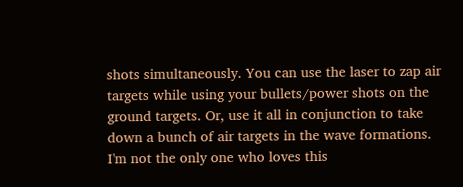shots simultaneously. You can use the laser to zap air targets while using your bullets/power shots on the ground targets. Or, use it all in conjunction to take down a bunch of air targets in the wave formations. I'm not the only one who loves this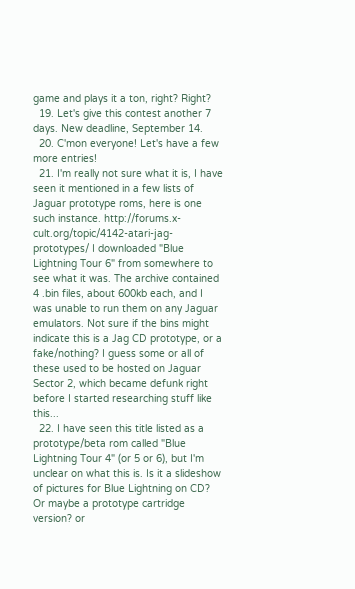game and plays it a ton, right? Right?
  19. Let's give this contest another 7 days. New deadline, September 14.
  20. C'mon everyone! Let's have a few more entries!
  21. I'm really not sure what it is, I have seen it mentioned in a few lists of Jaguar prototype roms, here is one such instance. http://forums.x-cult.org/topic/4142-atari-jag-prototypes/ I downloaded "Blue Lightning Tour 6" from somewhere to see what it was. The archive contained 4 .bin files, about 600kb each, and I was unable to run them on any Jaguar emulators. Not sure if the bins might indicate this is a Jag CD prototype, or a fake/nothing? I guess some or all of these used to be hosted on Jaguar Sector 2, which became defunk right before I started researching stuff like this...
  22. I have seen this title listed as a prototype/beta rom called "Blue Lightning Tour 4" (or 5 or 6), but I'm unclear on what this is. Is it a slideshow of pictures for Blue Lightning on CD? Or maybe a prototype cartridge version? or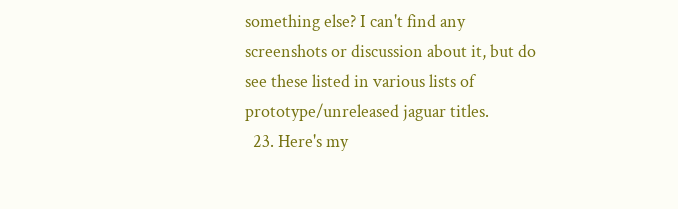something else? I can't find any screenshots or discussion about it, but do see these listed in various lists of prototype/unreleased jaguar titles.
  23. Here's my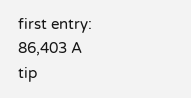first entry: 86,403 A tip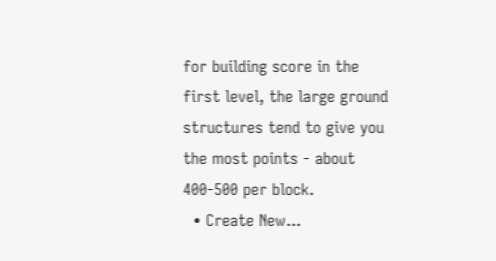for building score in the first level, the large ground structures tend to give you the most points - about 400-500 per block.
  • Create New...